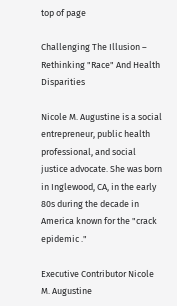top of page

Challenging The Illusion – Rethinking "Race" And Health Disparities

Nicole M. Augustine is a social entrepreneur, public health professional, and social justice advocate. She was born in Inglewood, CA, in the early 80s during the decade in America known for the "crack epidemic ."

Executive Contributor Nicole M. Augustine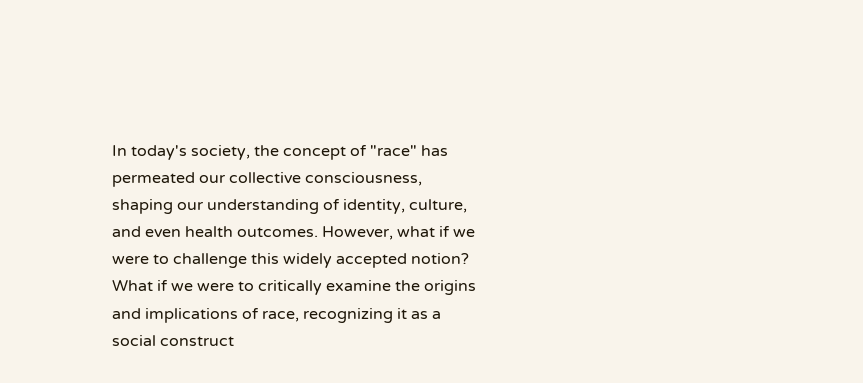In today's society, the concept of "race" has permeated our collective consciousness, shaping our understanding of identity, culture, and even health outcomes. However, what if we were to challenge this widely accepted notion? What if we were to critically examine the origins and implications of race, recognizing it as a social construct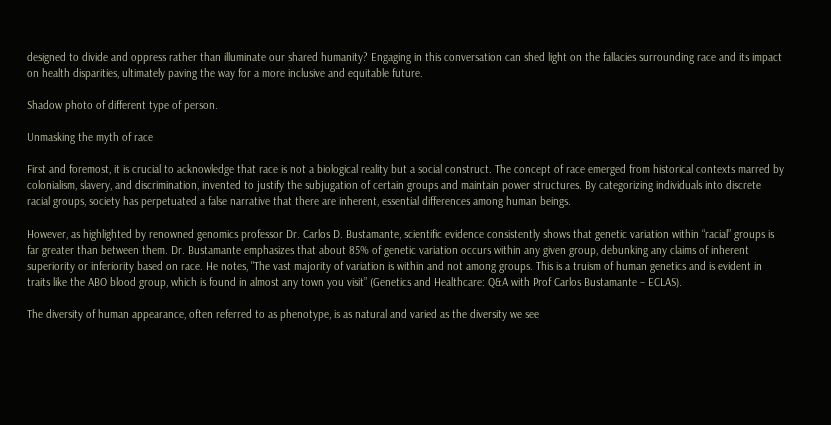designed to divide and oppress rather than illuminate our shared humanity? Engaging in this conversation can shed light on the fallacies surrounding race and its impact on health disparities, ultimately paving the way for a more inclusive and equitable future.

Shadow photo of different type of person.

Unmasking the myth of race

First and foremost, it is crucial to acknowledge that race is not a biological reality but a social construct. The concept of race emerged from historical contexts marred by colonialism, slavery, and discrimination, invented to justify the subjugation of certain groups and maintain power structures. By categorizing individuals into discrete racial groups, society has perpetuated a false narrative that there are inherent, essential differences among human beings.

However, as highlighted by renowned genomics professor Dr. Carlos D. Bustamante, scientific evidence consistently shows that genetic variation within “racial” groups is far greater than between them. Dr. Bustamante emphasizes that about 85% of genetic variation occurs within any given group, debunking any claims of inherent superiority or inferiority based on race. He notes, "The vast majority of variation is within and not among groups. This is a truism of human genetics and is evident in traits like the ABO blood group, which is found in almost any town you visit” (Genetics and Healthcare: Q&A with Prof Carlos Bustamante – ECLAS).

The diversity of human appearance, often referred to as phenotype, is as natural and varied as the diversity we see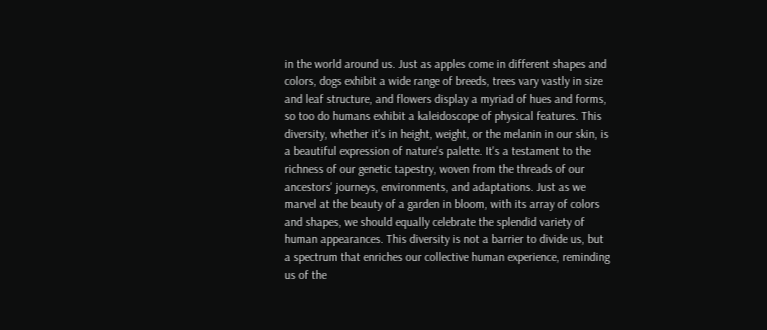in the world around us. Just as apples come in different shapes and colors, dogs exhibit a wide range of breeds, trees vary vastly in size and leaf structure, and flowers display a myriad of hues and forms, so too do humans exhibit a kaleidoscope of physical features. This diversity, whether it's in height, weight, or the melanin in our skin, is a beautiful expression of nature's palette. It's a testament to the richness of our genetic tapestry, woven from the threads of our ancestors' journeys, environments, and adaptations. Just as we marvel at the beauty of a garden in bloom, with its array of colors and shapes, we should equally celebrate the splendid variety of human appearances. This diversity is not a barrier to divide us, but a spectrum that enriches our collective human experience, reminding us of the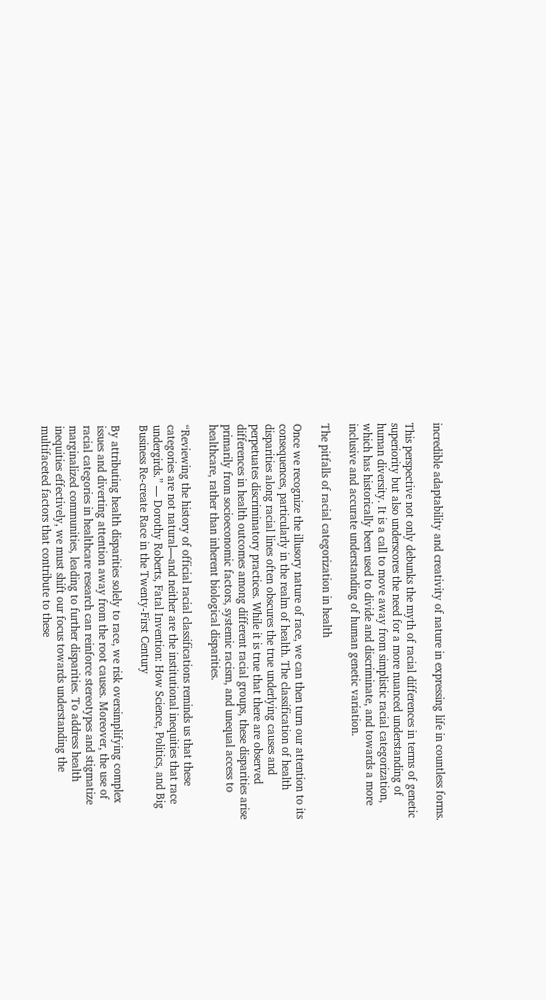incredible adaptability and creativity of nature in expressing life in countless forms.

This perspective not only debunks the myth of racial differences in terms of genetic superiority but also underscores the need for a more nuanced understanding of human diversity. It is a call to move away from simplistic racial categorization, which has historically been used to divide and discriminate, and towards a more inclusive and accurate understanding of human genetic variation.

The pitfalls of racial categorization in health

Once we recognize the illusory nature of race, we can then turn our attention to its consequences, particularly in the realm of health. The classification of health disparities along racial lines often obscures the true underlying causes and perpetuates discriminatory practices. While it is true that there are observed differences in health outcomes among different racial groups, these disparities arise primarily from socioeconomic factors, systemic racism, and unequal access to healthcare, rather than inherent biological disparities.

“Reviewing the history of official racial classifications reminds us that these categories are not natural—and neither are the institutional inequities that race undergirds.” ― Dorothy Roberts, Fatal Invention: How Science, Politics, and Big Business Re-create Race in the Twenty-First Century

By attributing health disparities solely to race, we risk oversimplifying complex issues and diverting attention away from the root causes. Moreover, the use of racial categories in healthcare research can reinforce stereotypes and stigmatize marginalized communities, leading to further disparities. To address health inequities effectively, we must shift our focus towards understanding the multifaceted factors that contribute to these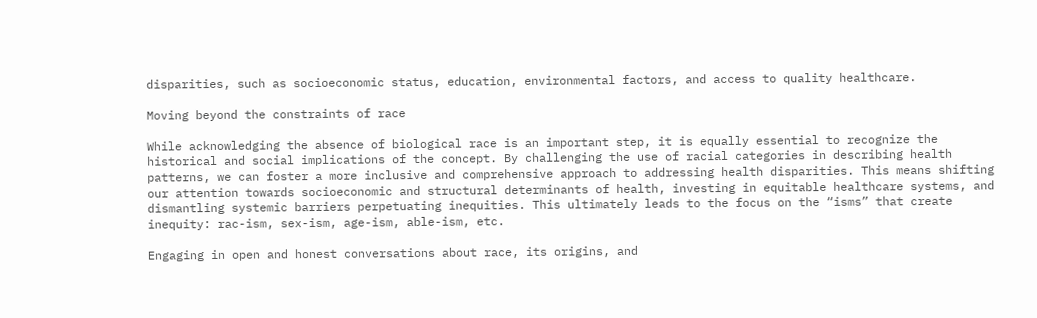disparities, such as socioeconomic status, education, environmental factors, and access to quality healthcare.

Moving beyond the constraints of race

While acknowledging the absence of biological race is an important step, it is equally essential to recognize the historical and social implications of the concept. By challenging the use of racial categories in describing health patterns, we can foster a more inclusive and comprehensive approach to addressing health disparities. This means shifting our attention towards socioeconomic and structural determinants of health, investing in equitable healthcare systems, and dismantling systemic barriers perpetuating inequities. This ultimately leads to the focus on the “isms” that create inequity: rac-ism, sex-ism, age-ism, able-ism, etc.

Engaging in open and honest conversations about race, its origins, and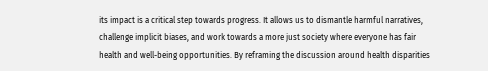its impact is a critical step towards progress. It allows us to dismantle harmful narratives, challenge implicit biases, and work towards a more just society where everyone has fair health and well-being opportunities. By reframing the discussion around health disparities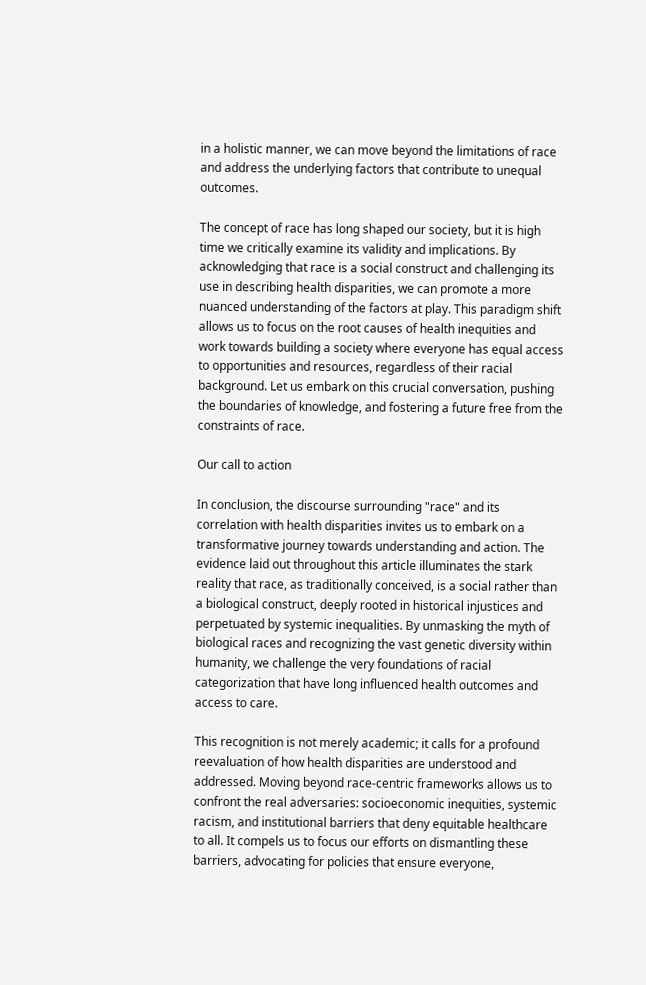in a holistic manner, we can move beyond the limitations of race and address the underlying factors that contribute to unequal outcomes.

The concept of race has long shaped our society, but it is high time we critically examine its validity and implications. By acknowledging that race is a social construct and challenging its use in describing health disparities, we can promote a more nuanced understanding of the factors at play. This paradigm shift allows us to focus on the root causes of health inequities and work towards building a society where everyone has equal access to opportunities and resources, regardless of their racial background. Let us embark on this crucial conversation, pushing the boundaries of knowledge, and fostering a future free from the constraints of race.

Our call to action

In conclusion, the discourse surrounding "race" and its correlation with health disparities invites us to embark on a transformative journey towards understanding and action. The evidence laid out throughout this article illuminates the stark reality that race, as traditionally conceived, is a social rather than a biological construct, deeply rooted in historical injustices and perpetuated by systemic inequalities. By unmasking the myth of biological races and recognizing the vast genetic diversity within humanity, we challenge the very foundations of racial categorization that have long influenced health outcomes and access to care.

This recognition is not merely academic; it calls for a profound reevaluation of how health disparities are understood and addressed. Moving beyond race-centric frameworks allows us to confront the real adversaries: socioeconomic inequities, systemic racism, and institutional barriers that deny equitable healthcare to all. It compels us to focus our efforts on dismantling these barriers, advocating for policies that ensure everyone,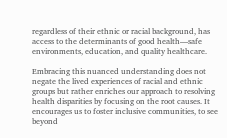regardless of their ethnic or racial background, has access to the determinants of good health—safe environments, education, and quality healthcare.

Embracing this nuanced understanding does not negate the lived experiences of racial and ethnic groups but rather enriches our approach to resolving health disparities by focusing on the root causes. It encourages us to foster inclusive communities, to see beyond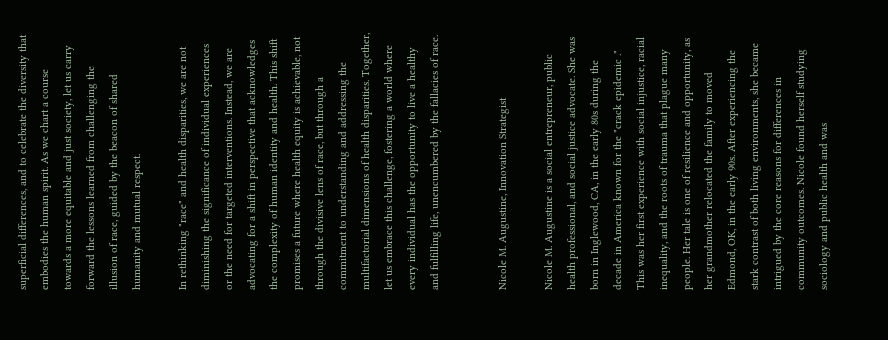superficial differences, and to celebrate the diversity that embodies the human spirit. As we chart a course towards a more equitable and just society, let us carry forward the lessons learned from challenging the illusion of race, guided by the beacon of shared humanity and mutual respect.

In rethinking "race" and health disparities, we are not diminishing the significance of individual experiences or the need for targeted interventions. Instead, we are advocating for a shift in perspective that acknowledges the complexity of human identity and health. This shift promises a future where health equity is achievable, not through the divisive lens of race, but through a commitment to understanding and addressing the multifactorial dimensions of health disparities. Together, let us embrace this challenge, fostering a world where every individual has the opportunity to live a healthy and fulfilling life, unencumbered by the fallacies of race.


Nicole M. Augustine, Innovation Strategist

Nicole M. Augustine is a social entrepreneur, public health professional, and social justice advocate. She was born in Inglewood, CA, in the early 80s during the decade in America known for the "crack epidemic ." This was her first experience with social injustice, racial inequality, and the roots of trauma that plague many people. Her tale is one of resilience and opportunity, as her grandmother relocated the family to moved Edmond, OK, in the early 90s. After experiencing the stark contrast of both living environments, she became intrigued by the core reasons for differences in community outcomes. Nicole found herself studying sociology and public health and was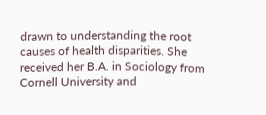drawn to understanding the root causes of health disparities. She received her B.A. in Sociology from Cornell University and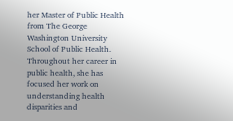her Master of Public Health from The George Washington University School of Public Health. Throughout her career in public health, she has focused her work on understanding health disparities and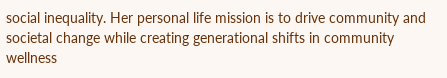social inequality. Her personal life mission is to drive community and societal change while creating generational shifts in community wellness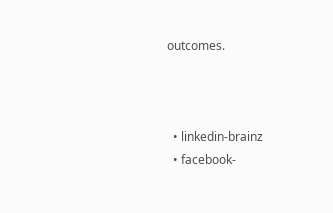outcomes.



  • linkedin-brainz
  • facebook-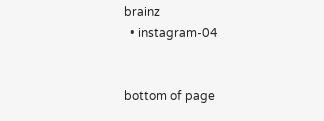brainz
  • instagram-04


bottom of page